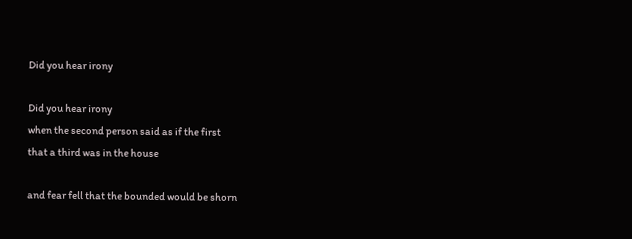Did you hear irony

Did you hear irony
when the second person said as if the first
that a third was in the house

and fear fell that the bounded would be shorn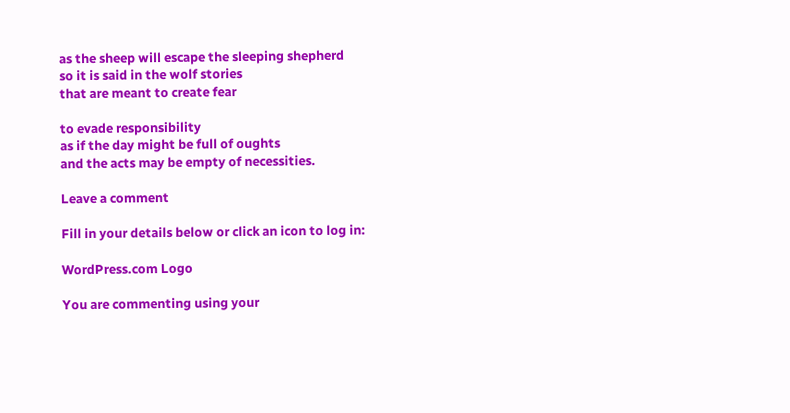as the sheep will escape the sleeping shepherd
so it is said in the wolf stories
that are meant to create fear

to evade responsibility
as if the day might be full of oughts
and the acts may be empty of necessities.

Leave a comment

Fill in your details below or click an icon to log in:

WordPress.com Logo

You are commenting using your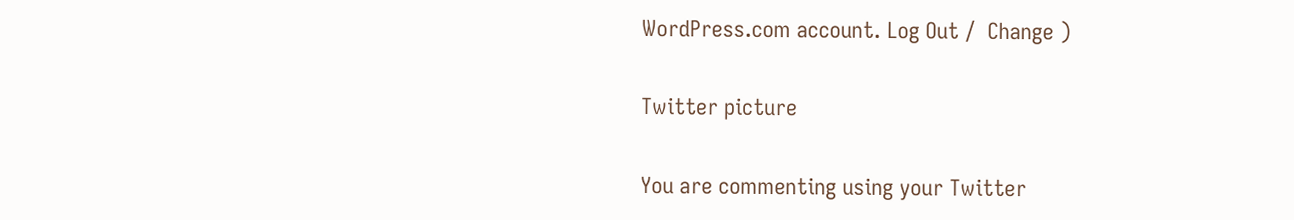WordPress.com account. Log Out /  Change )

Twitter picture

You are commenting using your Twitter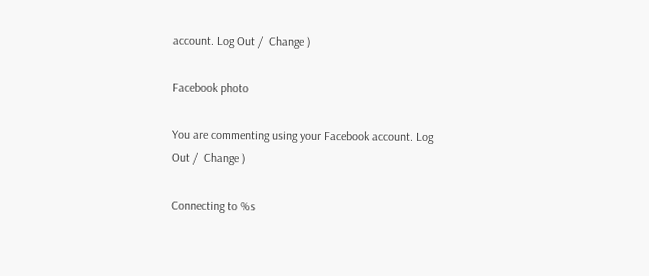account. Log Out /  Change )

Facebook photo

You are commenting using your Facebook account. Log Out /  Change )

Connecting to %s